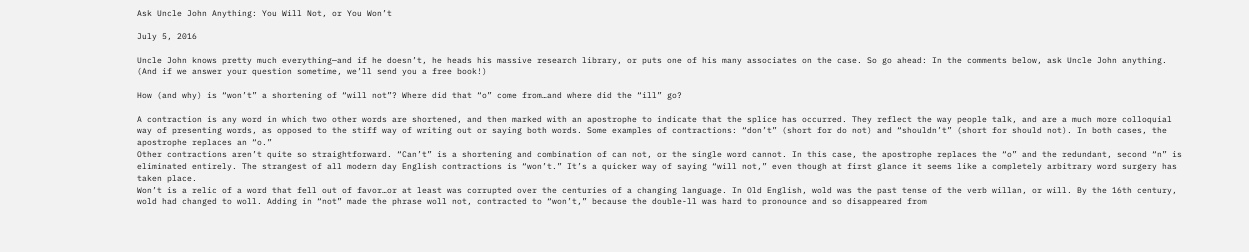Ask Uncle John Anything: You Will Not, or You Won’t

July 5, 2016

Uncle John knows pretty much everything—and if he doesn’t, he heads his massive research library, or puts one of his many associates on the case. So go ahead: In the comments below, ask Uncle John anything. (And if we answer your question sometime, we’ll send you a free book!)

How (and why) is “won’t” a shortening of “will not”? Where did that “o” come from…and where did the “ill” go?

A contraction is any word in which two other words are shortened, and then marked with an apostrophe to indicate that the splice has occurred. They reflect the way people talk, and are a much more colloquial way of presenting words, as opposed to the stiff way of writing out or saying both words. Some examples of contractions: “don’t” (short for do not) and “shouldn’t” (short for should not). In both cases, the apostrophe replaces an “o.”
Other contractions aren’t quite so straightforward. “Can’t” is a shortening and combination of can not, or the single word cannot. In this case, the apostrophe replaces the “o” and the redundant, second “n” is eliminated entirely. The strangest of all modern day English contractions is “won’t.” It’s a quicker way of saying “will not,” even though at first glance it seems like a completely arbitrary word surgery has taken place.
Won’t is a relic of a word that fell out of favor…or at least was corrupted over the centuries of a changing language. In Old English, wold was the past tense of the verb willan, or will. By the 16th century, wold had changed to woll. Adding in “not” made the phrase woll not, contracted to “won’t,” because the double-ll was hard to pronounce and so disappeared from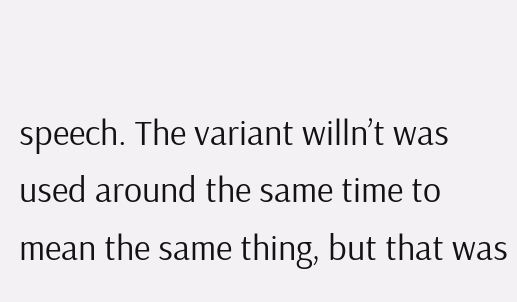speech. The variant willn’t was used around the same time to mean the same thing, but that was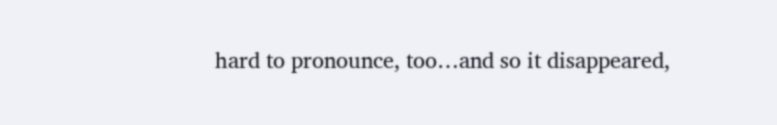hard to pronounce, too…and so it disappeared,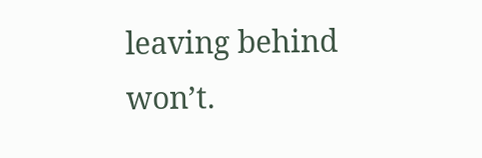leaving behind won’t.